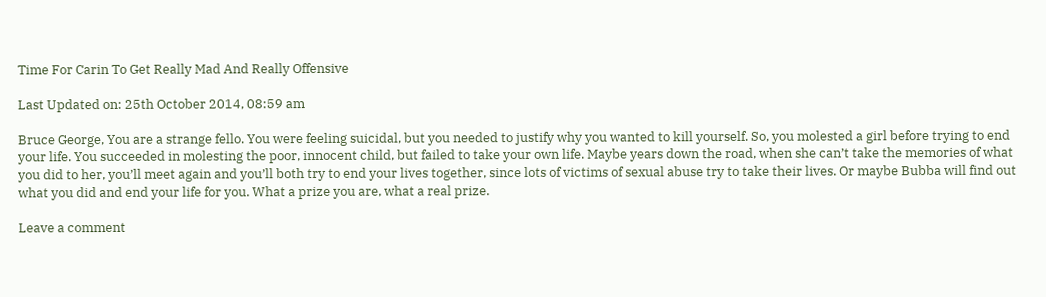Time For Carin To Get Really Mad And Really Offensive

Last Updated on: 25th October 2014, 08:59 am

Bruce George, You are a strange fello. You were feeling suicidal, but you needed to justify why you wanted to kill yourself. So, you molested a girl before trying to end your life. You succeeded in molesting the poor, innocent child, but failed to take your own life. Maybe years down the road, when she can’t take the memories of what you did to her, you’ll meet again and you’ll both try to end your lives together, since lots of victims of sexual abuse try to take their lives. Or maybe Bubba will find out what you did and end your life for you. What a prize you are, what a real prize.

Leave a comment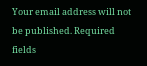Your email address will not be published. Required fields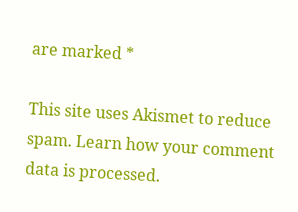are marked *

This site uses Akismet to reduce spam. Learn how your comment data is processed.